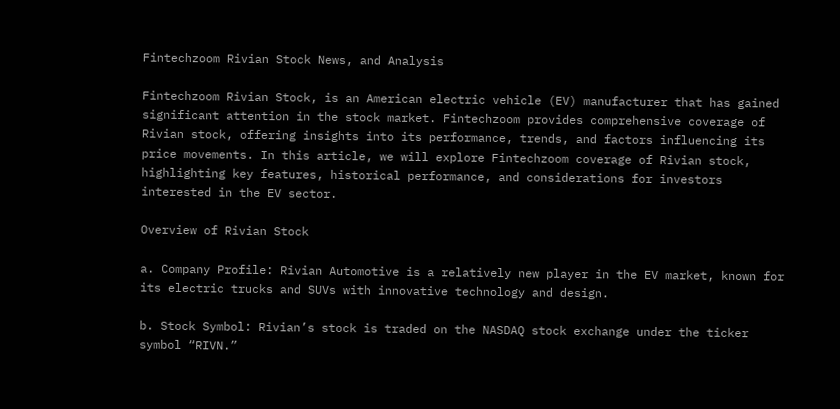Fintechzoom Rivian Stock News, and Analysis

Fintechzoom Rivian Stock, is an American electric vehicle (EV) manufacturer that has gained significant attention in the stock market. Fintechzoom provides comprehensive coverage of Rivian stock, offering insights into its performance, trends, and factors influencing its price movements. In this article, we will explore Fintechzoom coverage of Rivian stock, highlighting key features, historical performance, and considerations for investors interested in the EV sector.

Overview of Rivian Stock

a. Company Profile: Rivian Automotive is a relatively new player in the EV market, known for its electric trucks and SUVs with innovative technology and design.

b. Stock Symbol: Rivian’s stock is traded on the NASDAQ stock exchange under the ticker symbol “RIVN.”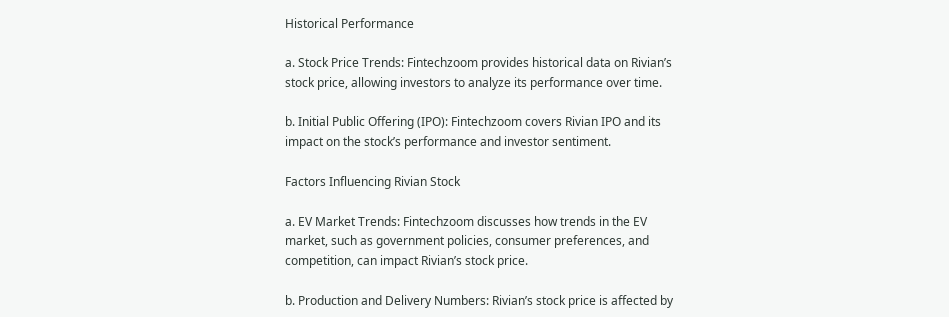Historical Performance

a. Stock Price Trends: Fintechzoom provides historical data on Rivian’s stock price, allowing investors to analyze its performance over time.

b. Initial Public Offering (IPO): Fintechzoom covers Rivian IPO and its impact on the stock’s performance and investor sentiment.

Factors Influencing Rivian Stock

a. EV Market Trends: Fintechzoom discusses how trends in the EV market, such as government policies, consumer preferences, and competition, can impact Rivian’s stock price.

b. Production and Delivery Numbers: Rivian’s stock price is affected by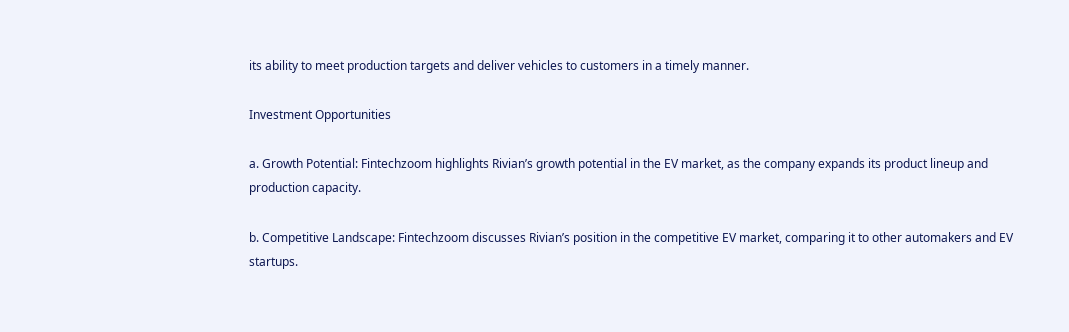its ability to meet production targets and deliver vehicles to customers in a timely manner.

Investment Opportunities

a. Growth Potential: Fintechzoom highlights Rivian’s growth potential in the EV market, as the company expands its product lineup and production capacity.

b. Competitive Landscape: Fintechzoom discusses Rivian’s position in the competitive EV market, comparing it to other automakers and EV startups.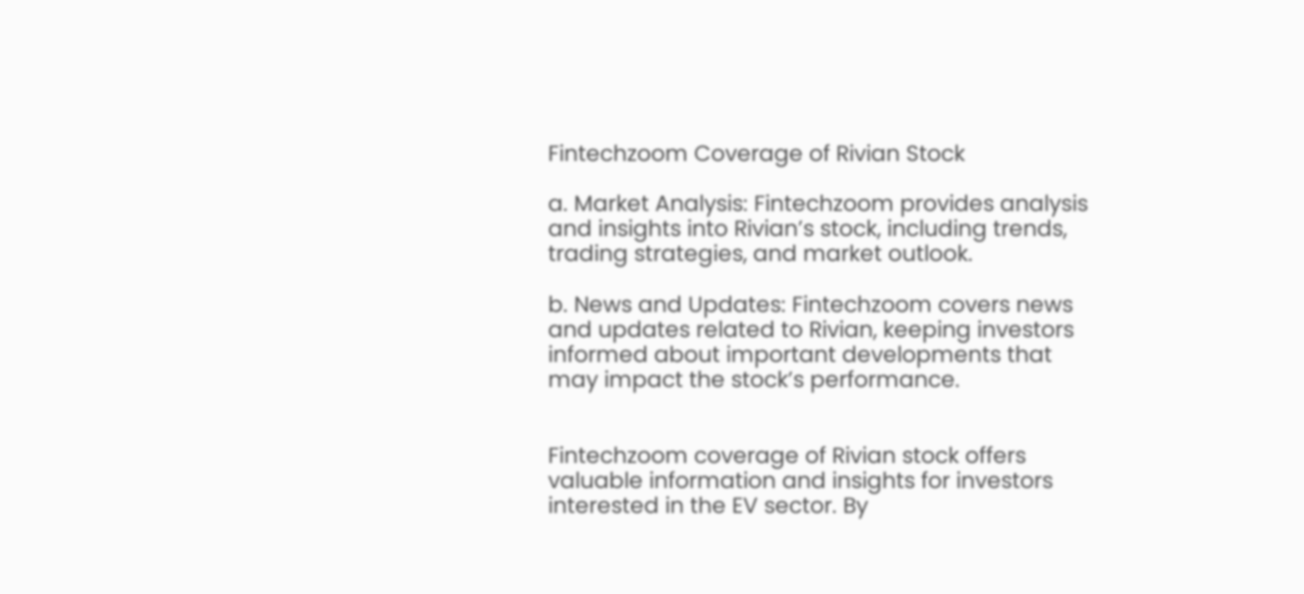Fintechzoom Coverage of Rivian Stock

a. Market Analysis: Fintechzoom provides analysis and insights into Rivian’s stock, including trends, trading strategies, and market outlook.

b. News and Updates: Fintechzoom covers news and updates related to Rivian, keeping investors informed about important developments that may impact the stock’s performance.


Fintechzoom coverage of Rivian stock offers valuable information and insights for investors interested in the EV sector. By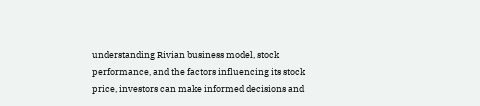understanding Rivian business model, stock performance, and the factors influencing its stock price, investors can make informed decisions and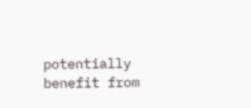potentially benefit from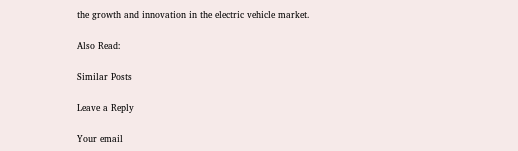the growth and innovation in the electric vehicle market.

Also Read:

Similar Posts

Leave a Reply

Your email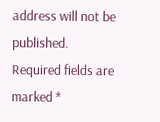address will not be published. Required fields are marked *